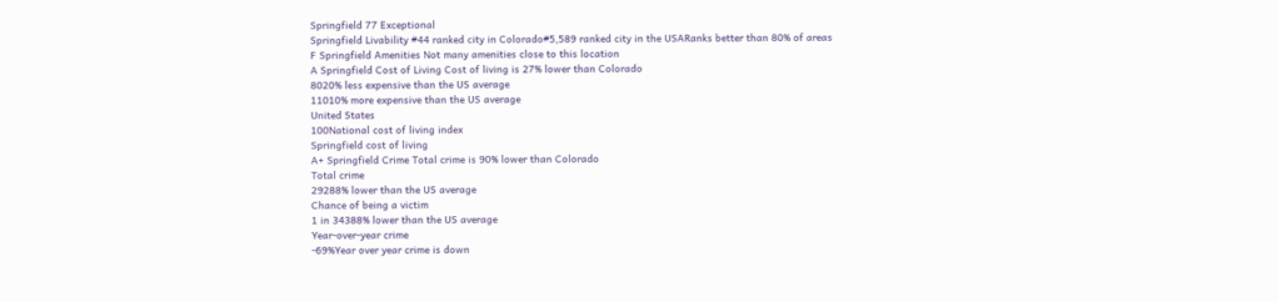Springfield 77 Exceptional
Springfield Livability #44 ranked city in Colorado#5,589 ranked city in the USARanks better than 80% of areas
F Springfield Amenities Not many amenities close to this location
A Springfield Cost of Living Cost of living is 27% lower than Colorado
8020% less expensive than the US average
11010% more expensive than the US average
United States
100National cost of living index
Springfield cost of living
A+ Springfield Crime Total crime is 90% lower than Colorado
Total crime
29288% lower than the US average
Chance of being a victim
1 in 34388% lower than the US average
Year-over-year crime
-69%Year over year crime is down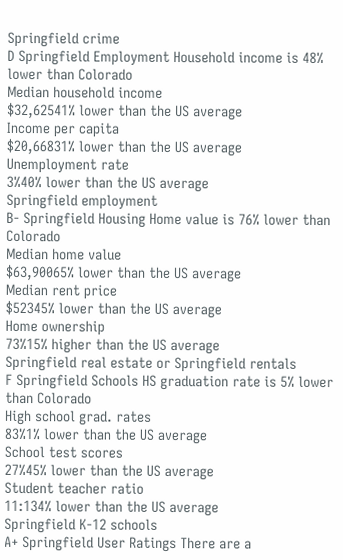Springfield crime
D Springfield Employment Household income is 48% lower than Colorado
Median household income
$32,62541% lower than the US average
Income per capita
$20,66831% lower than the US average
Unemployment rate
3%40% lower than the US average
Springfield employment
B- Springfield Housing Home value is 76% lower than Colorado
Median home value
$63,90065% lower than the US average
Median rent price
$52345% lower than the US average
Home ownership
73%15% higher than the US average
Springfield real estate or Springfield rentals
F Springfield Schools HS graduation rate is 5% lower than Colorado
High school grad. rates
83%1% lower than the US average
School test scores
27%45% lower than the US average
Student teacher ratio
11:134% lower than the US average
Springfield K-12 schools
A+ Springfield User Ratings There are a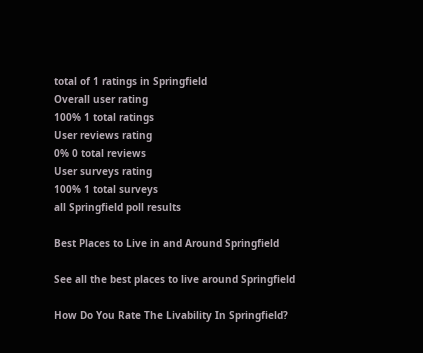total of 1 ratings in Springfield
Overall user rating
100% 1 total ratings
User reviews rating
0% 0 total reviews
User surveys rating
100% 1 total surveys
all Springfield poll results

Best Places to Live in and Around Springfield

See all the best places to live around Springfield

How Do You Rate The Livability In Springfield?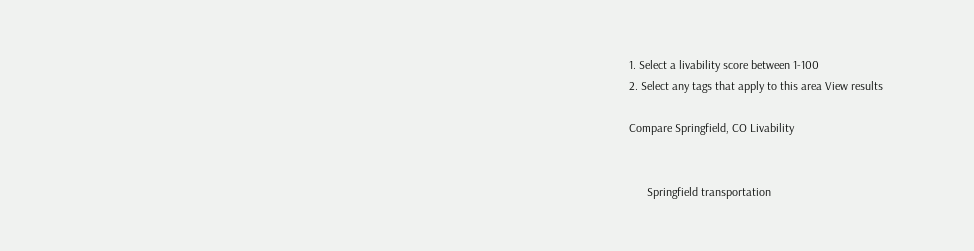1. Select a livability score between 1-100
2. Select any tags that apply to this area View results

Compare Springfield, CO Livability


      Springfield transportation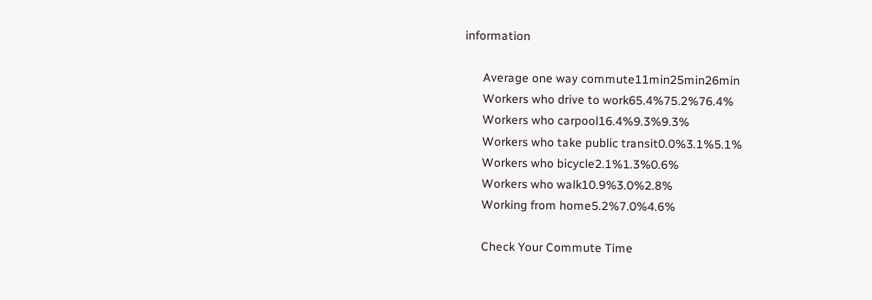information

      Average one way commute11min25min26min
      Workers who drive to work65.4%75.2%76.4%
      Workers who carpool16.4%9.3%9.3%
      Workers who take public transit0.0%3.1%5.1%
      Workers who bicycle2.1%1.3%0.6%
      Workers who walk10.9%3.0%2.8%
      Working from home5.2%7.0%4.6%

      Check Your Commute Time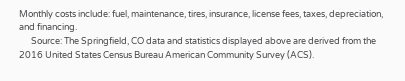Monthly costs include: fuel, maintenance, tires, insurance, license fees, taxes, depreciation, and financing.
      Source: The Springfield, CO data and statistics displayed above are derived from the 2016 United States Census Bureau American Community Survey (ACS).